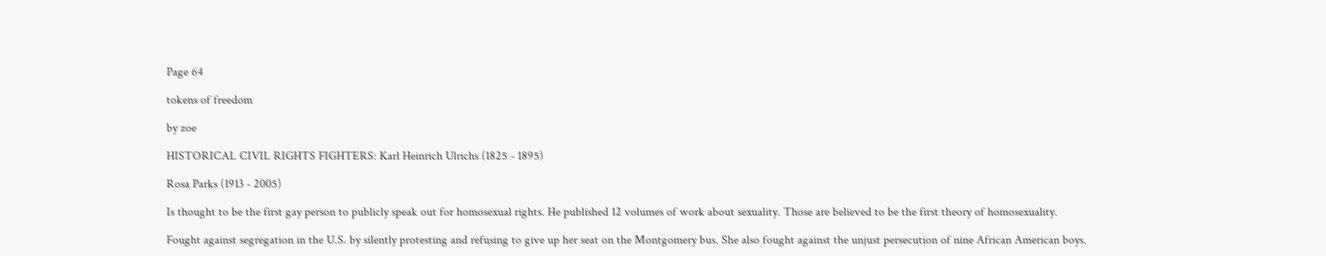Page 64

tokens of freedom

by zoe

HISTORICAL CIVIL RIGHTS FIGHTERS: Karl Heinrich Ulrichs (1825 - 1895)

Rosa Parks (1913 - 2005)

Is thought to be the first gay person to publicly speak out for homosexual rights. He published 12 volumes of work about sexuality. Those are believed to be the first theory of homosexuality.

Fought against segregation in the U.S. by silently protesting and refusing to give up her seat on the Montgomery bus. She also fought against the unjust persecution of nine African American boys.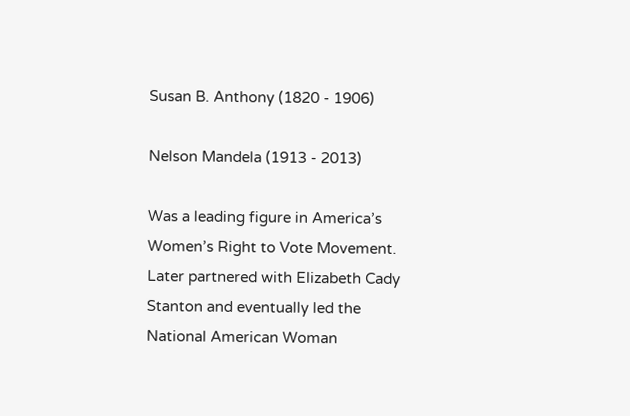Susan B. Anthony (1820 - 1906)

Nelson Mandela (1913 - 2013)

Was a leading figure in America’s Women’s Right to Vote Movement. Later partnered with Elizabeth Cady Stanton and eventually led the National American Woman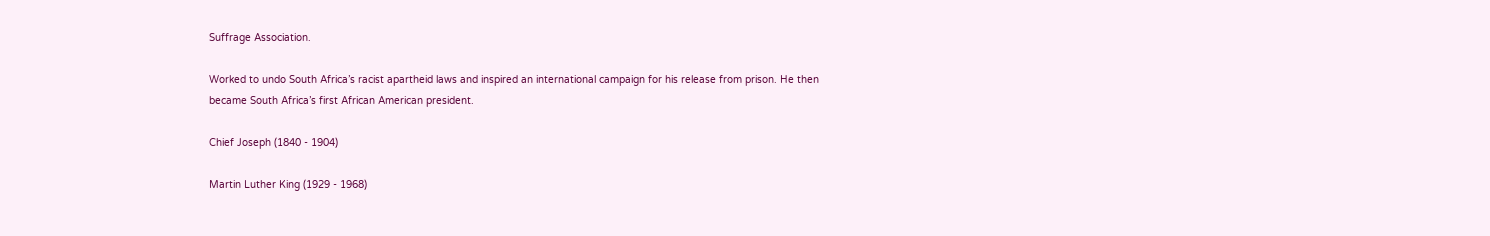Suffrage Association.

Worked to undo South Africa’s racist apartheid laws and inspired an international campaign for his release from prison. He then became South Africa’s first African American president.

Chief Joseph (1840 - 1904)

Martin Luther King (1929 - 1968)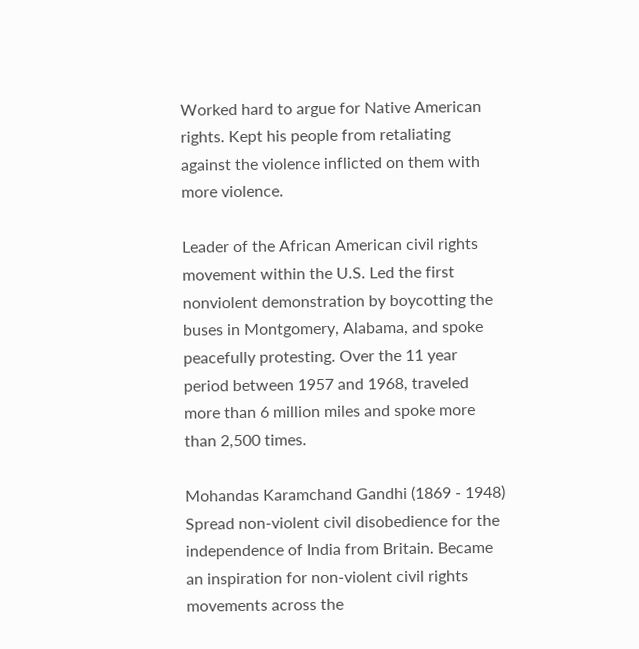Worked hard to argue for Native American rights. Kept his people from retaliating against the violence inflicted on them with more violence.

Leader of the African American civil rights movement within the U.S. Led the first nonviolent demonstration by boycotting the buses in Montgomery, Alabama, and spoke peacefully protesting. Over the 11 year period between 1957 and 1968, traveled more than 6 million miles and spoke more than 2,500 times.

Mohandas Karamchand Gandhi (1869 - 1948) Spread non-violent civil disobedience for the independence of India from Britain. Became an inspiration for non-violent civil rights movements across the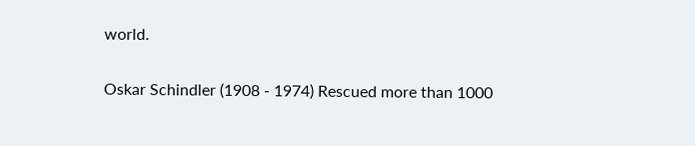world.

Oskar Schindler (1908 - 1974) Rescued more than 1000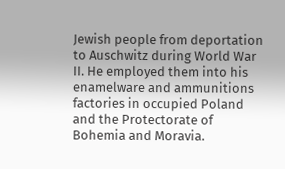Jewish people from deportation to Auschwitz during World War II. He employed them into his enamelware and ammunitions factories in occupied Poland and the Protectorate of Bohemia and Moravia.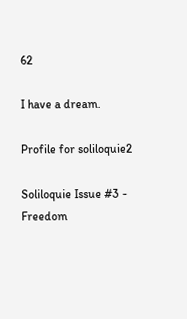62

I have a dream.

Profile for soliloquie2

Soliloquie Issue #3 - Freedom